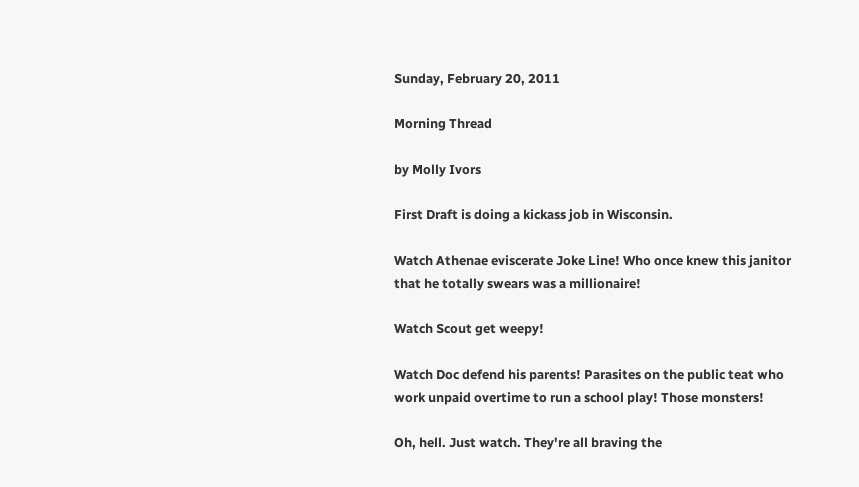Sunday, February 20, 2011

Morning Thread

by Molly Ivors

First Draft is doing a kickass job in Wisconsin.

Watch Athenae eviscerate Joke Line! Who once knew this janitor that he totally swears was a millionaire!

Watch Scout get weepy!

Watch Doc defend his parents! Parasites on the public teat who work unpaid overtime to run a school play! Those monsters!

Oh, hell. Just watch. They're all braving the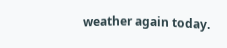weather again today.